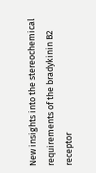New insights into the stereochemical requirements of the bradykinin B2 receptor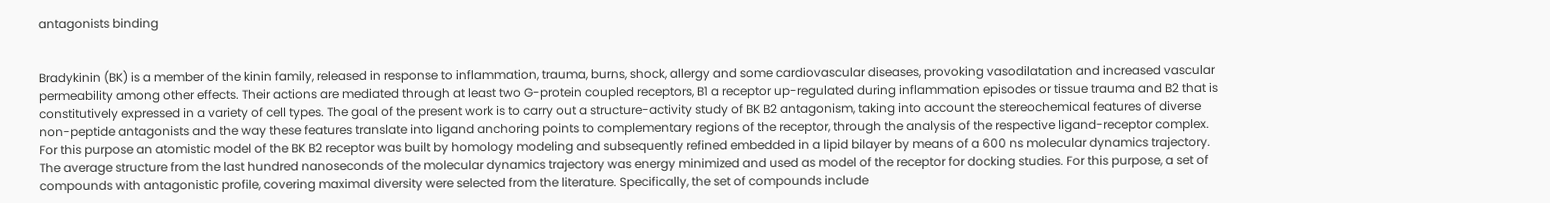antagonists binding


Bradykinin (BK) is a member of the kinin family, released in response to inflammation, trauma, burns, shock, allergy and some cardiovascular diseases, provoking vasodilatation and increased vascular permeability among other effects. Their actions are mediated through at least two G-protein coupled receptors, B1 a receptor up-regulated during inflammation episodes or tissue trauma and B2 that is constitutively expressed in a variety of cell types. The goal of the present work is to carry out a structure-activity study of BK B2 antagonism, taking into account the stereochemical features of diverse non-peptide antagonists and the way these features translate into ligand anchoring points to complementary regions of the receptor, through the analysis of the respective ligand-receptor complex. For this purpose an atomistic model of the BK B2 receptor was built by homology modeling and subsequently refined embedded in a lipid bilayer by means of a 600 ns molecular dynamics trajectory. The average structure from the last hundred nanoseconds of the molecular dynamics trajectory was energy minimized and used as model of the receptor for docking studies. For this purpose, a set of compounds with antagonistic profile, covering maximal diversity were selected from the literature. Specifically, the set of compounds include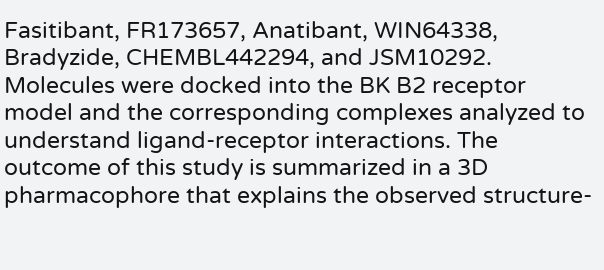Fasitibant, FR173657, Anatibant, WIN64338, Bradyzide, CHEMBL442294, and JSM10292. Molecules were docked into the BK B2 receptor model and the corresponding complexes analyzed to understand ligand-receptor interactions. The outcome of this study is summarized in a 3D pharmacophore that explains the observed structure-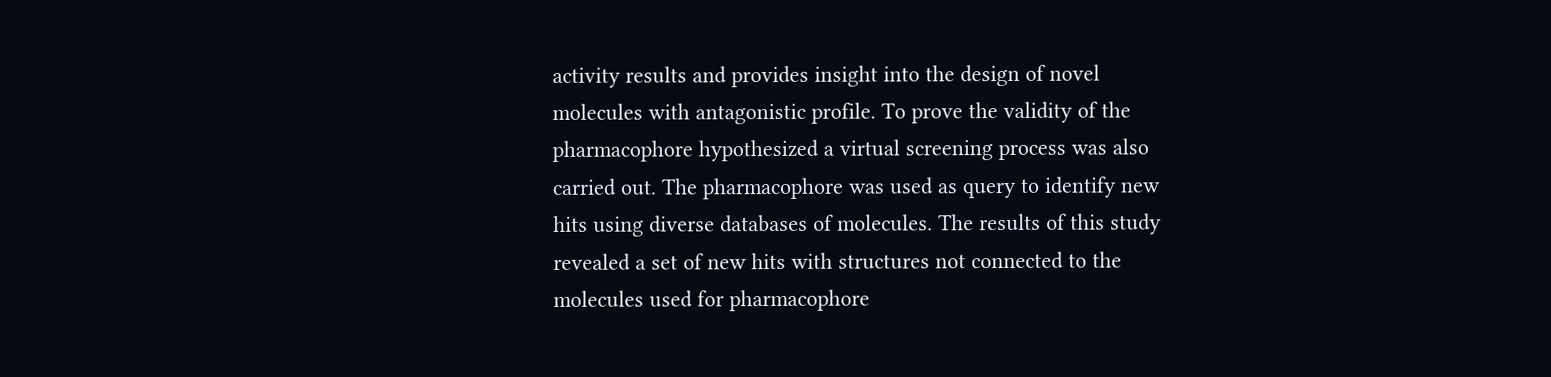activity results and provides insight into the design of novel molecules with antagonistic profile. To prove the validity of the pharmacophore hypothesized a virtual screening process was also carried out. The pharmacophore was used as query to identify new hits using diverse databases of molecules. The results of this study revealed a set of new hits with structures not connected to the molecules used for pharmacophore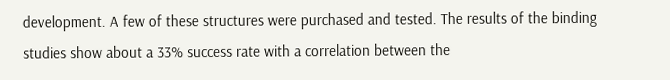development. A few of these structures were purchased and tested. The results of the binding studies show about a 33% success rate with a correlation between the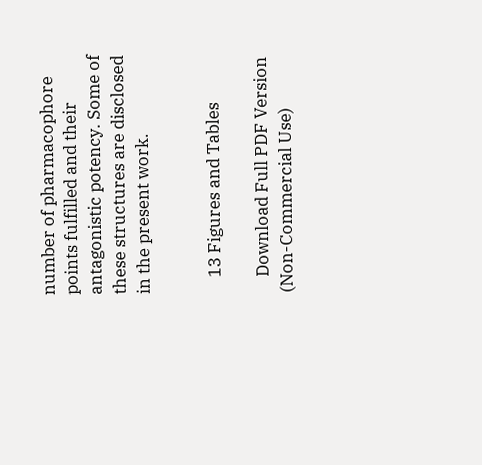number of pharmacophore points fulfilled and their antagonistic potency. Some of these structures are disclosed in the present work.


    13 Figures and Tables

    Download Full PDF Version (Non-Commercial Use)